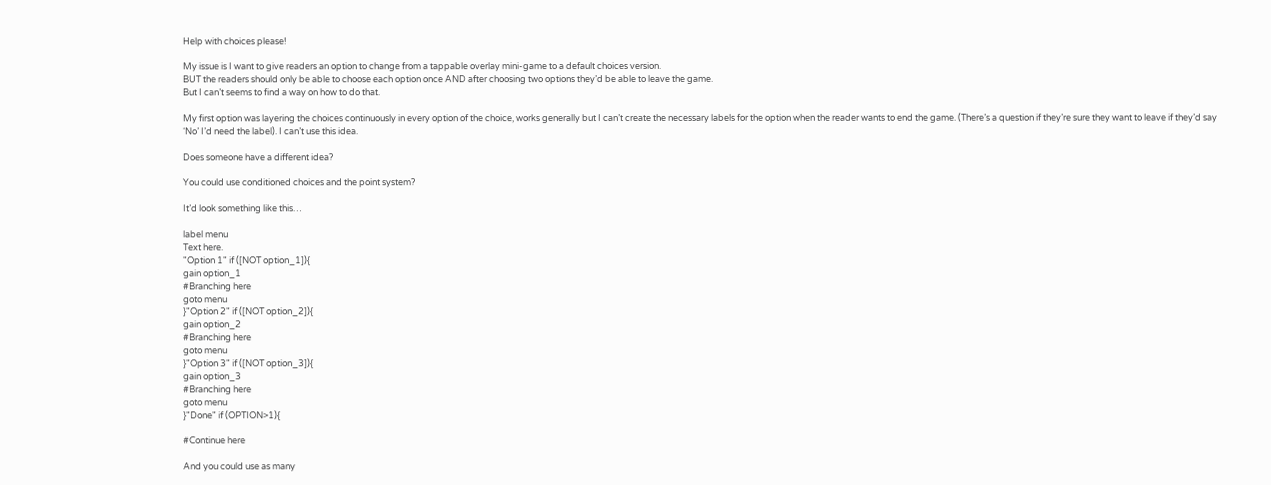Help with choices please!

My issue is I want to give readers an option to change from a tappable overlay mini-game to a default choices version.
BUT the readers should only be able to choose each option once AND after choosing two options they’d be able to leave the game.
But I can’t seems to find a way on how to do that.

My first option was layering the choices continuously in every option of the choice, works generally but I can’t create the necessary labels for the option when the reader wants to end the game. (There’s a question if they’re sure they want to leave if they’d say ‘No’ I’d need the label). I can’t use this idea.

Does someone have a different idea?

You could use conditioned choices and the point system?

It’d look something like this…

label menu
Text here.
"Option 1" if ([NOT option_1]){
gain option_1
#Branching here
goto menu
}"Option 2" if ([NOT option_2]){
gain option_2
#Branching here
goto menu
}"Option 3" if ([NOT option_3]){
gain option_3
#Branching here
goto menu
}"Done" if (OPTION>1){

#Continue here

And you could use as many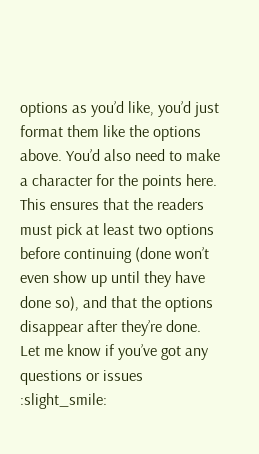options as you’d like, you’d just format them like the options above. You’d also need to make a character for the points here. This ensures that the readers must pick at least two options before continuing (done won’t even show up until they have done so), and that the options disappear after they’re done. Let me know if you’ve got any questions or issues :slight_smile: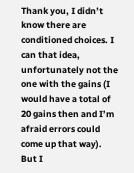Thank you, I didn’t know there are conditioned choices. I can that idea, unfortunately not the one with the gains (I would have a total of 20 gains then and I’m afraid errors could come up that way).
But I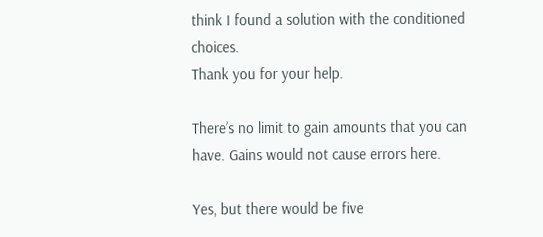think I found a solution with the conditioned choices.
Thank you for your help.

There’s no limit to gain amounts that you can have. Gains would not cause errors here.

Yes, but there would be five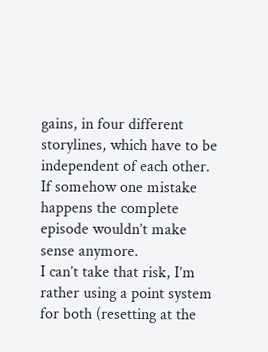gains, in four different storylines, which have to be independent of each other. If somehow one mistake happens the complete episode wouldn’t make sense anymore.
I can’t take that risk, I’m rather using a point system for both (resetting at the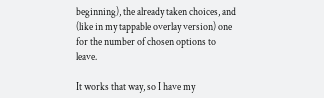beginning), the already taken choices, and (like in my tappable overlay version) one for the number of chosen options to leave.

It works that way, so I have my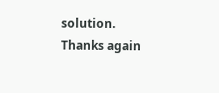solution.
Thanks again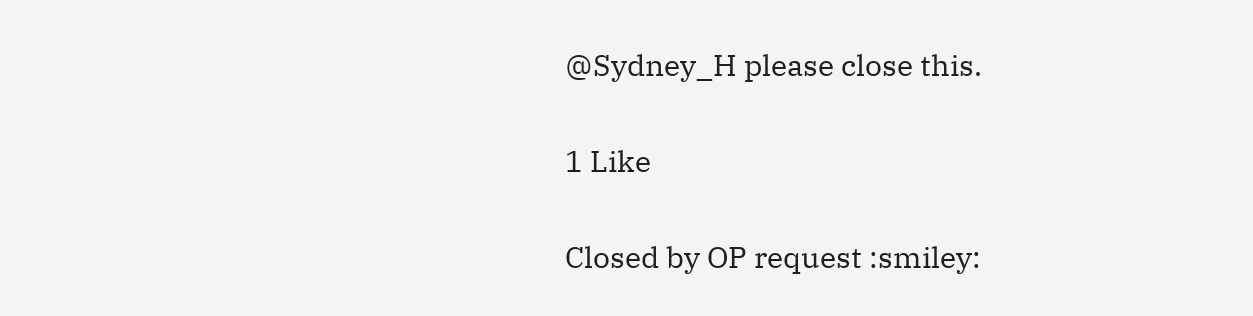@Sydney_H please close this.

1 Like

Closed by OP request :smiley: